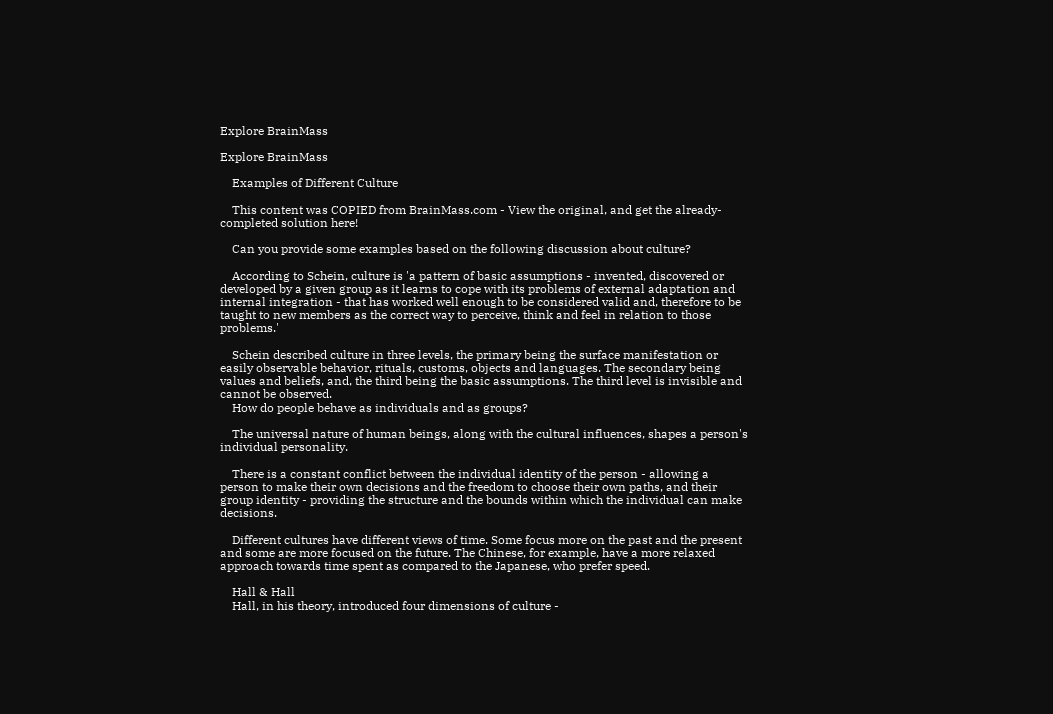Explore BrainMass

Explore BrainMass

    Examples of Different Culture

    This content was COPIED from BrainMass.com - View the original, and get the already-completed solution here!

    Can you provide some examples based on the following discussion about culture?

    According to Schein, culture is 'a pattern of basic assumptions - invented, discovered or developed by a given group as it learns to cope with its problems of external adaptation and internal integration - that has worked well enough to be considered valid and, therefore to be taught to new members as the correct way to perceive, think and feel in relation to those problems.'

    Schein described culture in three levels, the primary being the surface manifestation or easily observable behavior, rituals, customs, objects and languages. The secondary being values and beliefs, and, the third being the basic assumptions. The third level is invisible and cannot be observed.
    How do people behave as individuals and as groups?

    The universal nature of human beings, along with the cultural influences, shapes a person's individual personality.

    There is a constant conflict between the individual identity of the person - allowing a person to make their own decisions and the freedom to choose their own paths, and their group identity - providing the structure and the bounds within which the individual can make decisions.

    Different cultures have different views of time. Some focus more on the past and the present and some are more focused on the future. The Chinese, for example, have a more relaxed approach towards time spent as compared to the Japanese, who prefer speed.

    Hall & Hall
    Hall, in his theory, introduced four dimensions of culture -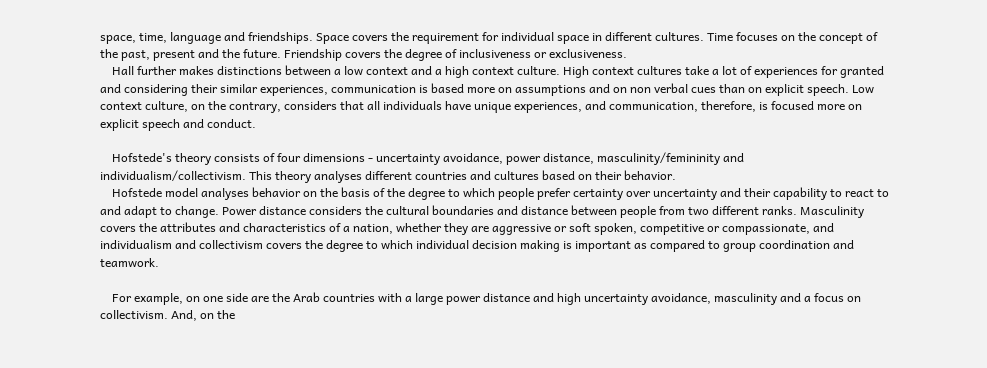space, time, language and friendships. Space covers the requirement for individual space in different cultures. Time focuses on the concept of the past, present and the future. Friendship covers the degree of inclusiveness or exclusiveness.
    Hall further makes distinctions between a low context and a high context culture. High context cultures take a lot of experiences for granted and considering their similar experiences, communication is based more on assumptions and on non verbal cues than on explicit speech. Low context culture, on the contrary, considers that all individuals have unique experiences, and communication, therefore, is focused more on explicit speech and conduct.

    Hofstede's theory consists of four dimensions - uncertainty avoidance, power distance, masculinity/femininity and individualism/collectivism. This theory analyses different countries and cultures based on their behavior.
    Hofstede model analyses behavior on the basis of the degree to which people prefer certainty over uncertainty and their capability to react to and adapt to change. Power distance considers the cultural boundaries and distance between people from two different ranks. Masculinity covers the attributes and characteristics of a nation, whether they are aggressive or soft spoken, competitive or compassionate, and individualism and collectivism covers the degree to which individual decision making is important as compared to group coordination and teamwork.

    For example, on one side are the Arab countries with a large power distance and high uncertainty avoidance, masculinity and a focus on collectivism. And, on the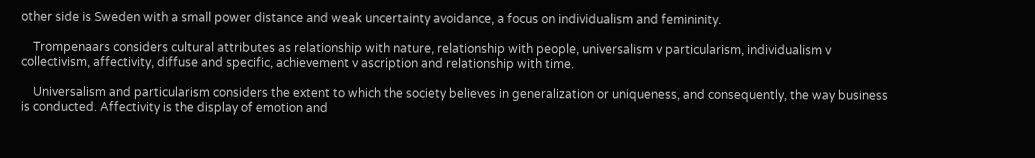other side is Sweden with a small power distance and weak uncertainty avoidance, a focus on individualism and femininity.

    Trompenaars considers cultural attributes as relationship with nature, relationship with people, universalism v particularism, individualism v collectivism, affectivity, diffuse and specific, achievement v ascription and relationship with time.

    Universalism and particularism considers the extent to which the society believes in generalization or uniqueness, and consequently, the way business is conducted. Affectivity is the display of emotion and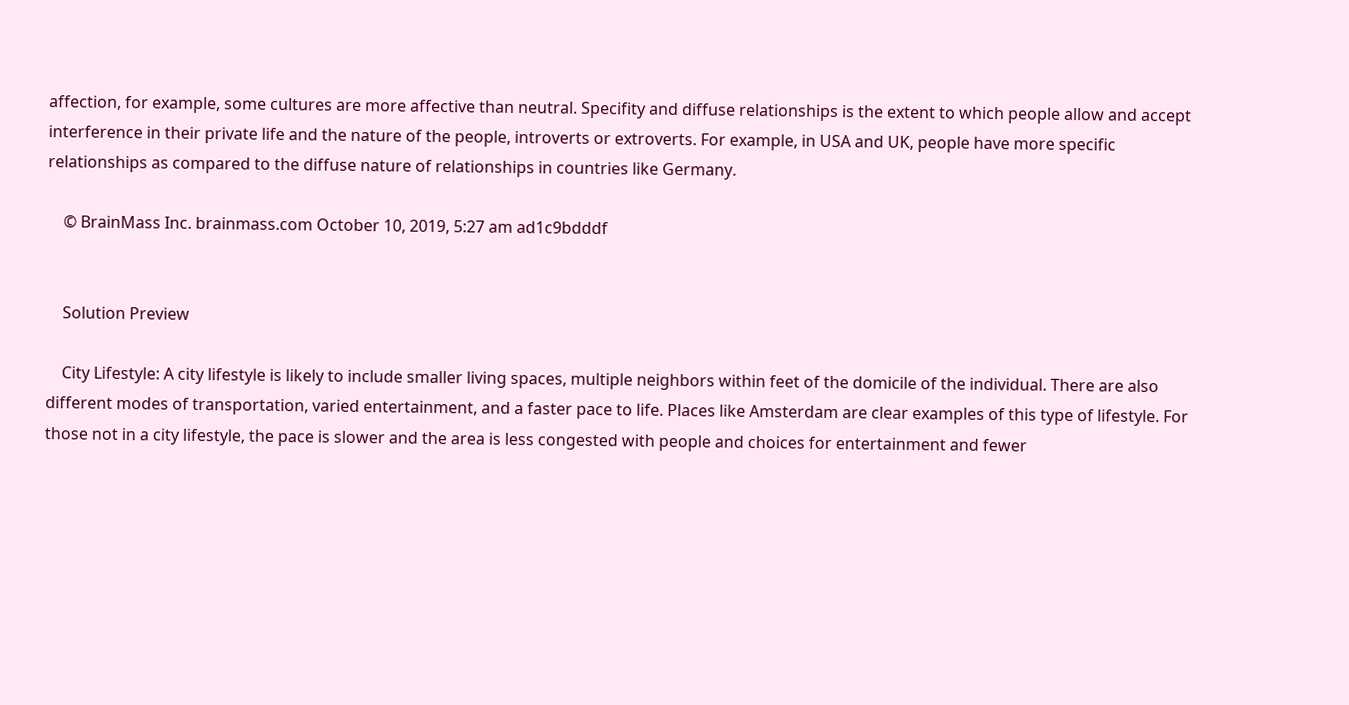affection, for example, some cultures are more affective than neutral. Specifity and diffuse relationships is the extent to which people allow and accept interference in their private life and the nature of the people, introverts or extroverts. For example, in USA and UK, people have more specific relationships as compared to the diffuse nature of relationships in countries like Germany.

    © BrainMass Inc. brainmass.com October 10, 2019, 5:27 am ad1c9bdddf


    Solution Preview

    City Lifestyle: A city lifestyle is likely to include smaller living spaces, multiple neighbors within feet of the domicile of the individual. There are also different modes of transportation, varied entertainment, and a faster pace to life. Places like Amsterdam are clear examples of this type of lifestyle. For those not in a city lifestyle, the pace is slower and the area is less congested with people and choices for entertainment and fewer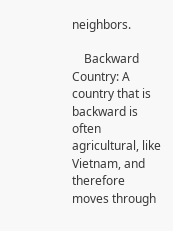neighbors.

    Backward Country: A country that is backward is often agricultural, like Vietnam, and therefore moves through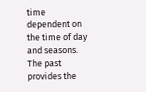time dependent on the time of day and seasons. The past provides the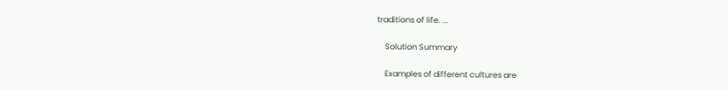traditions of life. ...

    Solution Summary

    Examples of different cultures are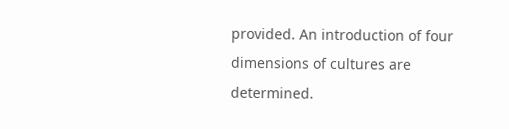provided. An introduction of four dimensions of cultures are determined.